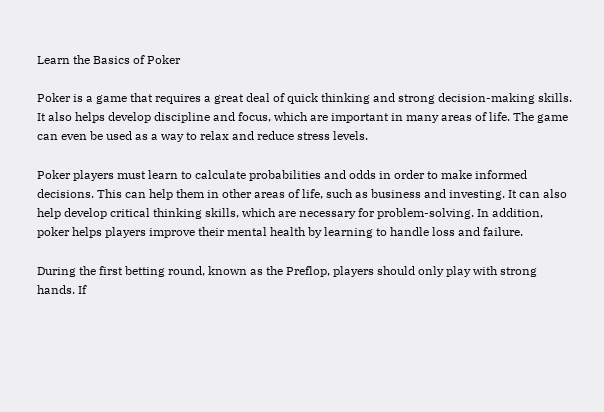Learn the Basics of Poker

Poker is a game that requires a great deal of quick thinking and strong decision-making skills. It also helps develop discipline and focus, which are important in many areas of life. The game can even be used as a way to relax and reduce stress levels.

Poker players must learn to calculate probabilities and odds in order to make informed decisions. This can help them in other areas of life, such as business and investing. It can also help develop critical thinking skills, which are necessary for problem-solving. In addition, poker helps players improve their mental health by learning to handle loss and failure.

During the first betting round, known as the Preflop, players should only play with strong hands. If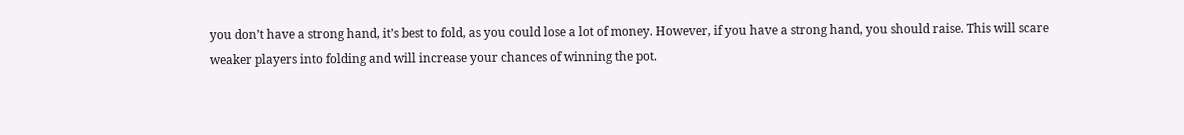you don’t have a strong hand, it’s best to fold, as you could lose a lot of money. However, if you have a strong hand, you should raise. This will scare weaker players into folding and will increase your chances of winning the pot.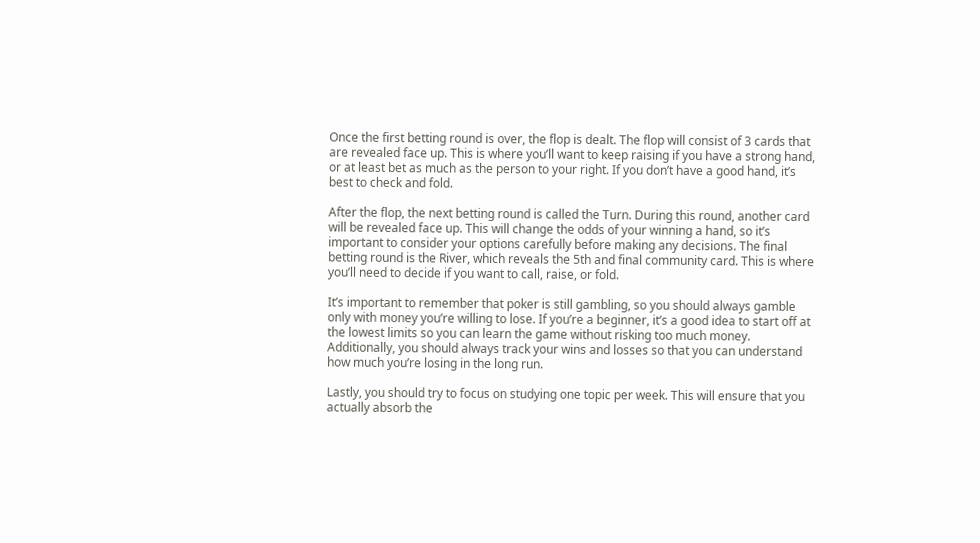Once the first betting round is over, the flop is dealt. The flop will consist of 3 cards that are revealed face up. This is where you’ll want to keep raising if you have a strong hand, or at least bet as much as the person to your right. If you don’t have a good hand, it’s best to check and fold.

After the flop, the next betting round is called the Turn. During this round, another card will be revealed face up. This will change the odds of your winning a hand, so it’s important to consider your options carefully before making any decisions. The final betting round is the River, which reveals the 5th and final community card. This is where you’ll need to decide if you want to call, raise, or fold.

It’s important to remember that poker is still gambling, so you should always gamble only with money you’re willing to lose. If you’re a beginner, it’s a good idea to start off at the lowest limits so you can learn the game without risking too much money. Additionally, you should always track your wins and losses so that you can understand how much you’re losing in the long run.

Lastly, you should try to focus on studying one topic per week. This will ensure that you actually absorb the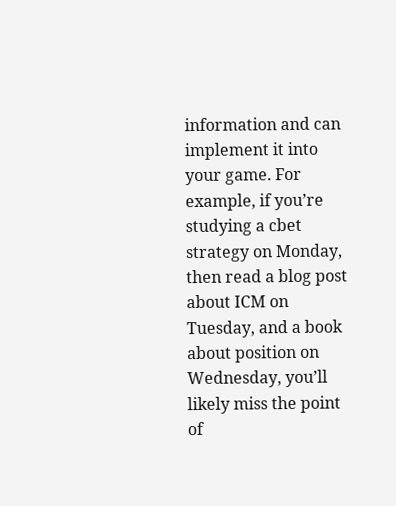information and can implement it into your game. For example, if you’re studying a cbet strategy on Monday, then read a blog post about ICM on Tuesday, and a book about position on Wednesday, you’ll likely miss the point of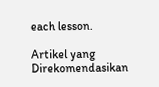each lesson.

Artikel yang Direkomendasikan